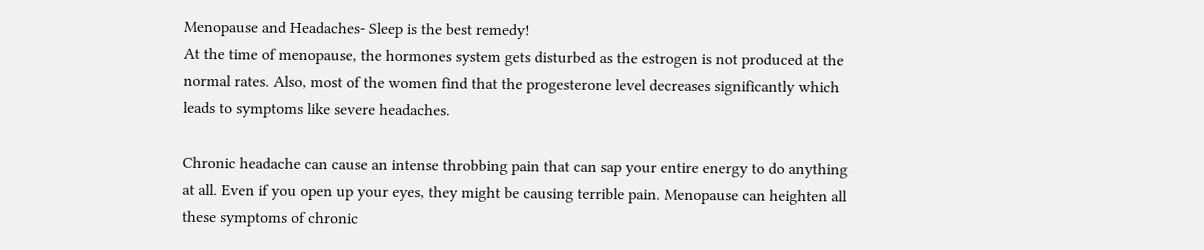Menopause and Headaches- Sleep is the best remedy!
At the time of menopause, the hormones system gets disturbed as the estrogen is not produced at the normal rates. Also, most of the women find that the progesterone level decreases significantly which leads to symptoms like severe headaches.

Chronic headache can cause an intense throbbing pain that can sap your entire energy to do anything at all. Even if you open up your eyes, they might be causing terrible pain. Menopause can heighten all these symptoms of chronic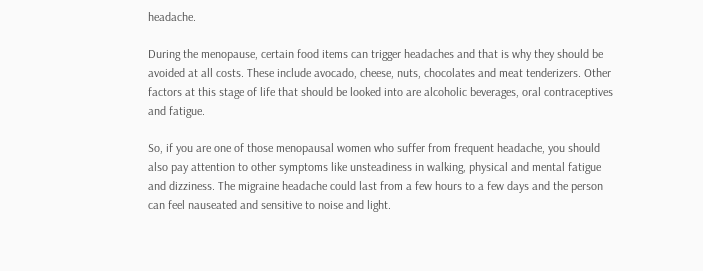headache.

During the menopause, certain food items can trigger headaches and that is why they should be avoided at all costs. These include avocado, cheese, nuts, chocolates and meat tenderizers. Other factors at this stage of life that should be looked into are alcoholic beverages, oral contraceptives and fatigue.

So, if you are one of those menopausal women who suffer from frequent headache, you should also pay attention to other symptoms like unsteadiness in walking, physical and mental fatigue and dizziness. The migraine headache could last from a few hours to a few days and the person can feel nauseated and sensitive to noise and light.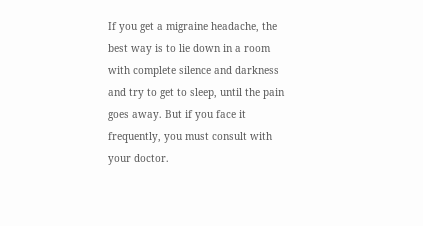If you get a migraine headache, the best way is to lie down in a room with complete silence and darkness and try to get to sleep, until the pain goes away. But if you face it frequently, you must consult with your doctor.